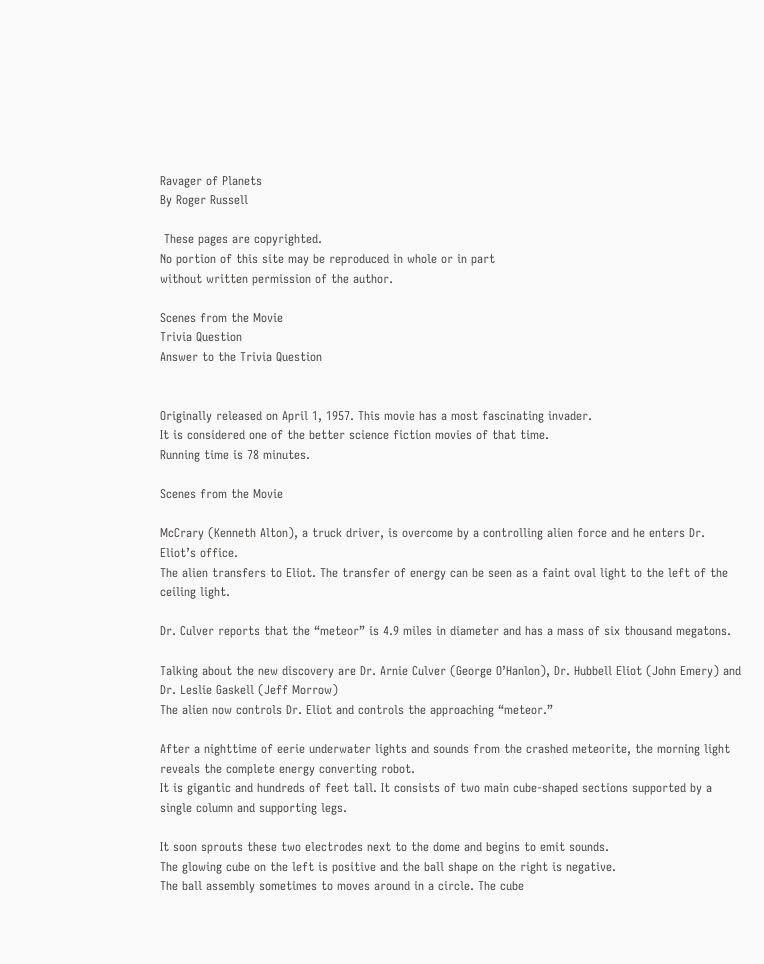Ravager of Planets
By Roger Russell

 These pages are copyrighted.
No portion of this site may be reproduced in whole or in part
without written permission of the author.

Scenes from the Movie
Trivia Question
Answer to the Trivia Question


Originally released on April 1, 1957. This movie has a most fascinating invader.
It is considered one of the better science fiction movies of that time.
Running time is 78 minutes.

Scenes from the Movie

McCrary (Kenneth Alton), a truck driver, is overcome by a controlling alien force and he enters Dr. Eliot’s office.
The alien transfers to Eliot. The transfer of energy can be seen as a faint oval light to the left of the ceiling light.

Dr. Culver reports that the “meteor” is 4.9 miles in diameter and has a mass of six thousand megatons.

Talking about the new discovery are Dr. Arnie Culver (George O’Hanlon), Dr. Hubbell Eliot (John Emery) and Dr. Leslie Gaskell (Jeff Morrow)
The alien now controls Dr. Eliot and controls the approaching “meteor.”

After a nighttime of eerie underwater lights and sounds from the crashed meteorite, the morning light reveals the complete energy converting robot.
It is gigantic and hundreds of feet tall. It consists of two main cube-shaped sections supported by a single column and supporting legs.

It soon sprouts these two electrodes next to the dome and begins to emit sounds.
The glowing cube on the left is positive and the ball shape on the right is negative.
The ball assembly sometimes to moves around in a circle. The cube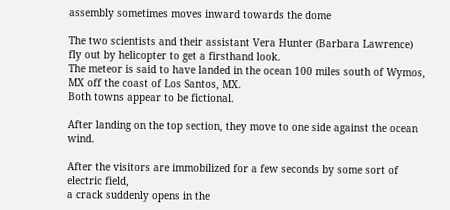assembly sometimes moves inward towards the dome

The two scientists and their assistant Vera Hunter (Barbara Lawrence) fly out by helicopter to get a firsthand look.
The meteor is said to have landed in the ocean 100 miles south of Wymos, MX off the coast of Los Santos, MX.
Both towns appear to be fictional.

After landing on the top section, they move to one side against the ocean wind.

After the visitors are immobilized for a few seconds by some sort of electric field,
a crack suddenly opens in the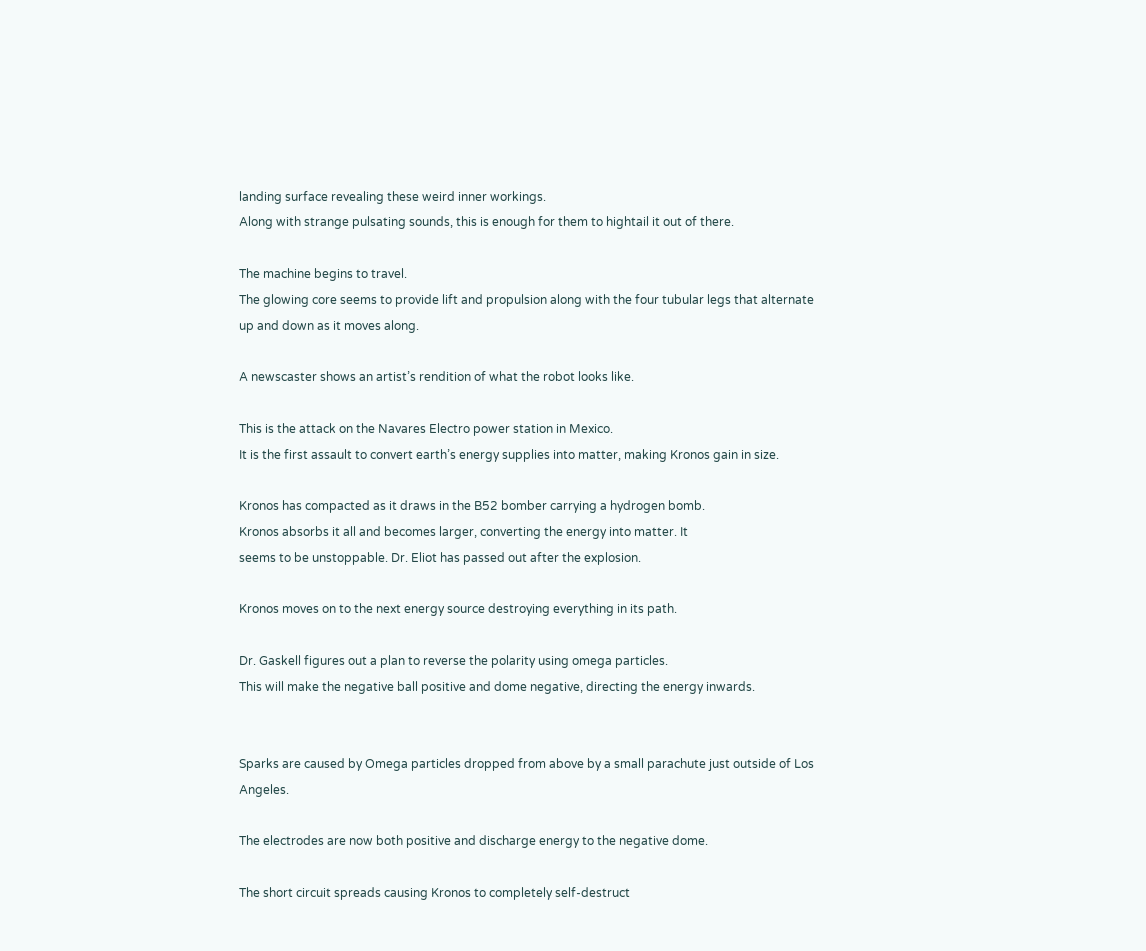landing surface revealing these weird inner workings.
Along with strange pulsating sounds, this is enough for them to hightail it out of there.

The machine begins to travel.
The glowing core seems to provide lift and propulsion along with the four tubular legs that alternate up and down as it moves along.

A newscaster shows an artist’s rendition of what the robot looks like.

This is the attack on the Navares Electro power station in Mexico.
It is the first assault to convert earth’s energy supplies into matter, making Kronos gain in size.

Kronos has compacted as it draws in the B52 bomber carrying a hydrogen bomb.
Kronos absorbs it all and becomes larger, converting the energy into matter. It
seems to be unstoppable. Dr. Eliot has passed out after the explosion.

Kronos moves on to the next energy source destroying everything in its path.

Dr. Gaskell figures out a plan to reverse the polarity using omega particles.
This will make the negative ball positive and dome negative, directing the energy inwards.


Sparks are caused by Omega particles dropped from above by a small parachute just outside of Los Angeles.

The electrodes are now both positive and discharge energy to the negative dome.

The short circuit spreads causing Kronos to completely self-destruct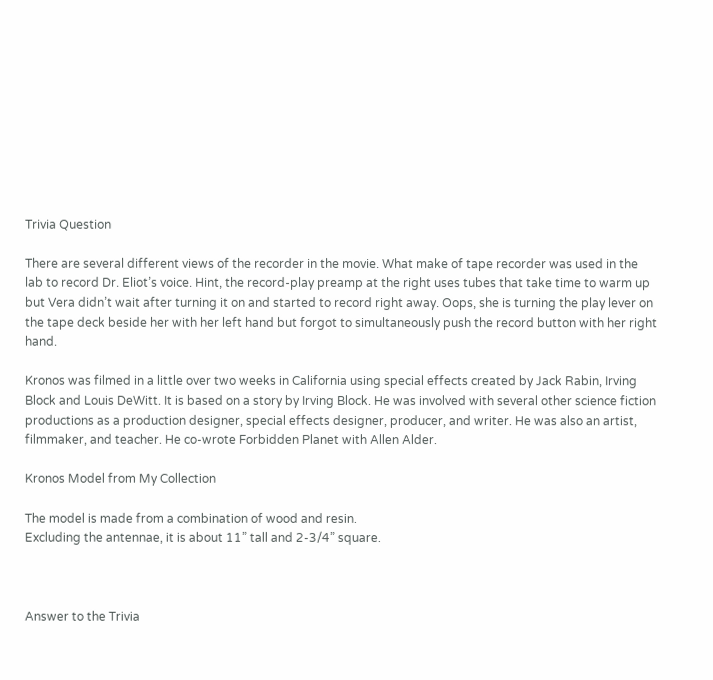Trivia Question

There are several different views of the recorder in the movie. What make of tape recorder was used in the lab to record Dr. Eliot’s voice. Hint, the record-play preamp at the right uses tubes that take time to warm up but Vera didn’t wait after turning it on and started to record right away. Oops, she is turning the play lever on the tape deck beside her with her left hand but forgot to simultaneously push the record button with her right hand.

Kronos was filmed in a little over two weeks in California using special effects created by Jack Rabin, Irving Block and Louis DeWitt. It is based on a story by Irving Block. He was involved with several other science fiction productions as a production designer, special effects designer, producer, and writer. He was also an artist, filmmaker, and teacher. He co-wrote Forbidden Planet with Allen Alder.

Kronos Model from My Collection

The model is made from a combination of wood and resin.
Excluding the antennae, it is about 11” tall and 2-3/4” square.



Answer to the Trivia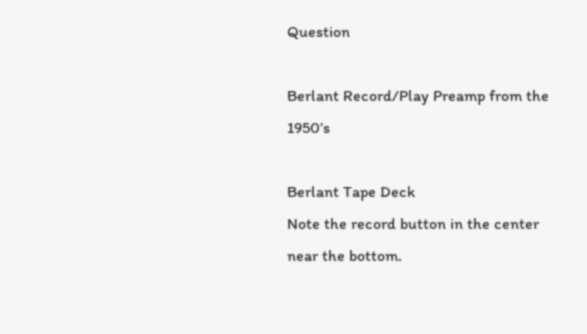Question

Berlant Record/Play Preamp from the 1950’s

Berlant Tape Deck
Note the record button in the center near the bottom.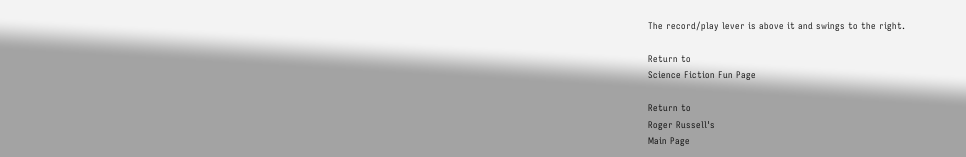The record/play lever is above it and swings to the right.

Return to
Science Fiction Fun Page

Return to
Roger Russell's
Main Page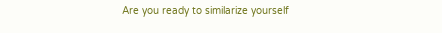Are you ready to similarize yourself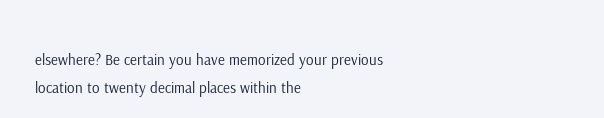elsewhere? Be certain you have memorized your previous location to twenty decimal places within the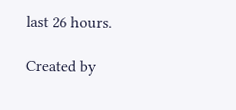last 26 hours.

Created by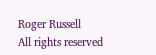Roger Russell
All rights reserved